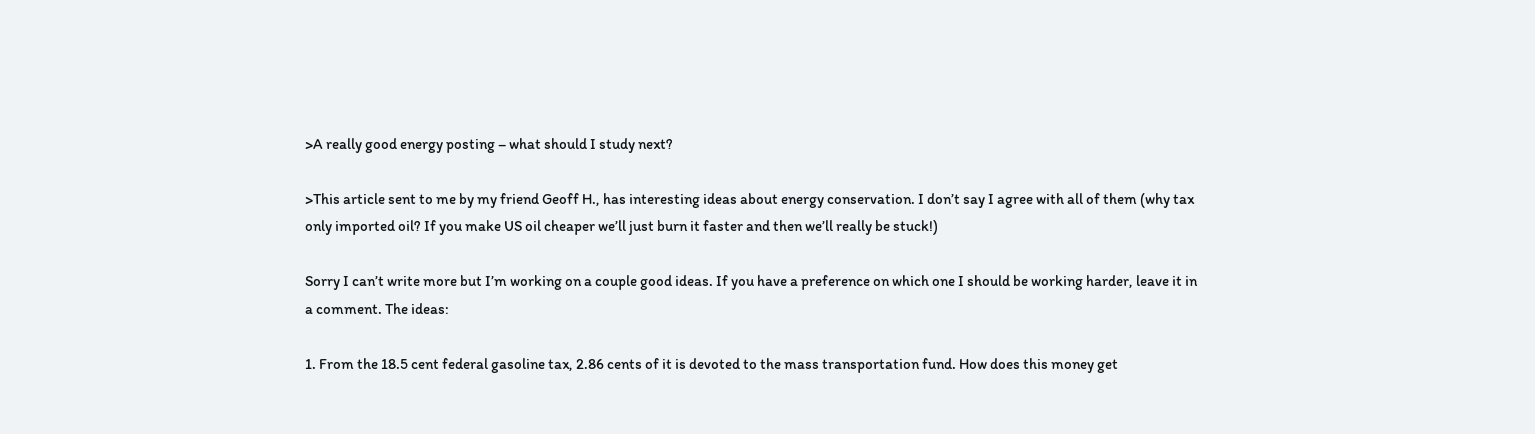>A really good energy posting – what should I study next?

>This article sent to me by my friend Geoff H., has interesting ideas about energy conservation. I don’t say I agree with all of them (why tax only imported oil? If you make US oil cheaper we’ll just burn it faster and then we’ll really be stuck!)

Sorry I can’t write more but I’m working on a couple good ideas. If you have a preference on which one I should be working harder, leave it in a comment. The ideas:

1. From the 18.5 cent federal gasoline tax, 2.86 cents of it is devoted to the mass transportation fund. How does this money get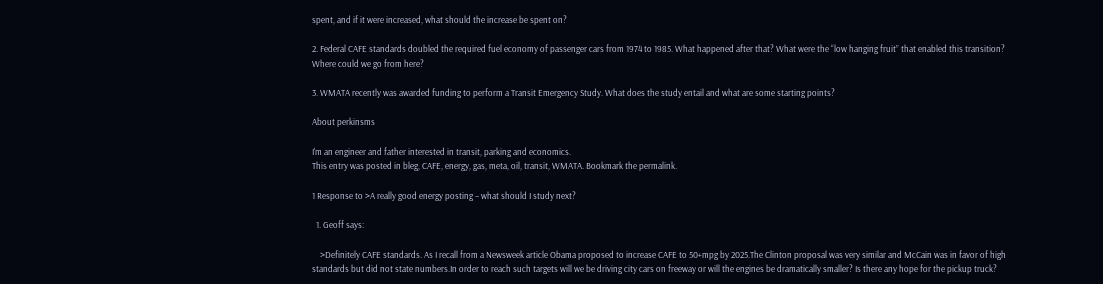spent, and if it were increased, what should the increase be spent on?

2. Federal CAFE standards doubled the required fuel economy of passenger cars from 1974 to 1985. What happened after that? What were the “low hanging fruit” that enabled this transition? Where could we go from here?

3. WMATA recently was awarded funding to perform a Transit Emergency Study. What does the study entail and what are some starting points?

About perkinsms

I'm an engineer and father interested in transit, parking and economics.
This entry was posted in bleg, CAFE, energy, gas, meta, oil, transit, WMATA. Bookmark the permalink.

1 Response to >A really good energy posting – what should I study next?

  1. Geoff says:

    >Definitely CAFE standards. As I recall from a Newsweek article Obama proposed to increase CAFE to 50+mpg by 2025.The Clinton proposal was very similar and McCain was in favor of high standards but did not state numbers.In order to reach such targets will we be driving city cars on freeway or will the engines be dramatically smaller? Is there any hope for the pickup truck?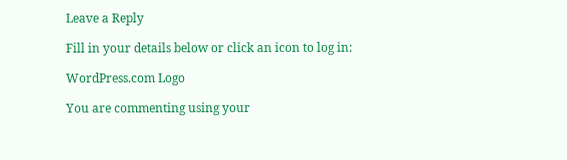Leave a Reply

Fill in your details below or click an icon to log in:

WordPress.com Logo

You are commenting using your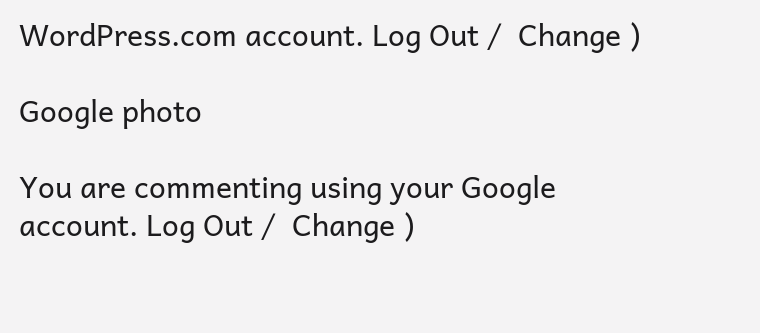WordPress.com account. Log Out /  Change )

Google photo

You are commenting using your Google account. Log Out /  Change )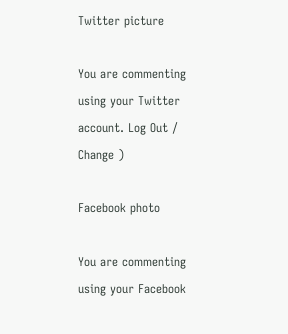Twitter picture

You are commenting using your Twitter account. Log Out /  Change )

Facebook photo

You are commenting using your Facebook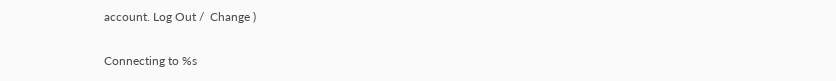account. Log Out /  Change )

Connecting to %s